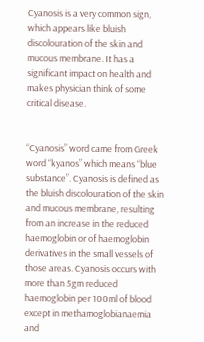Cyanosis is a very common sign, which appears like bluish discolouration of the skin and mucous membrane. It has a significant impact on health and makes physician think of some critical disease.


“Cyanosis” word came from Greek word “kyanos” which means “blue substance”. Cyanosis is defined as the bluish discolouration of the skin and mucous membrane, resulting from an increase in the reduced haemoglobin or of haemoglobin derivatives in the small vessels of those areas. Cyanosis occurs with more than 5gm reduced haemoglobin per 100ml of blood except in methamoglobianaemia and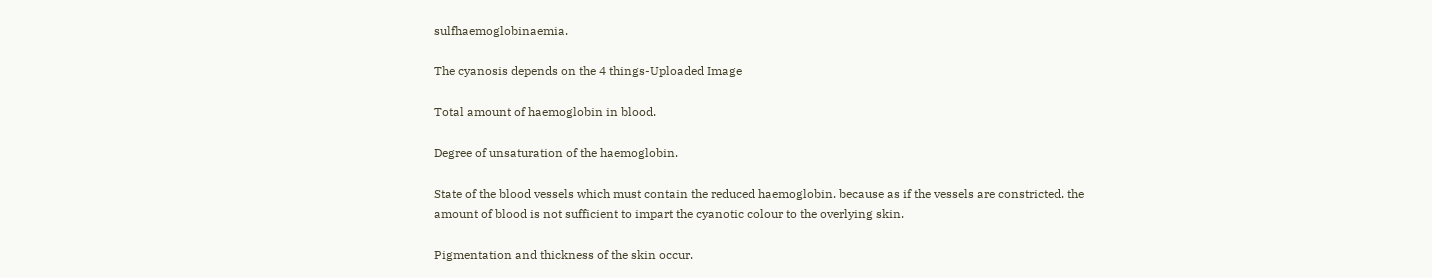sulfhaemoglobinaemia.

The cyanosis depends on the 4 things-Uploaded Image

Total amount of haemoglobin in blood.

Degree of unsaturation of the haemoglobin.

State of the blood vessels which must contain the reduced haemoglobin. because as if the vessels are constricted. the amount of blood is not sufficient to impart the cyanotic colour to the overlying skin.

Pigmentation and thickness of the skin occur.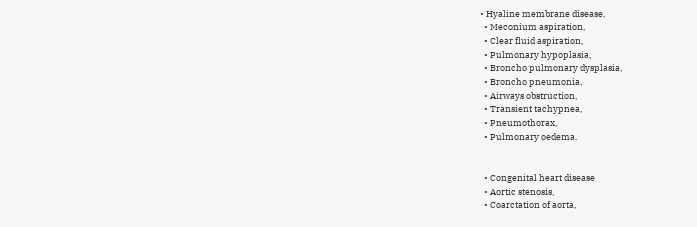• Hyaline membrane disease,
  • Meconium aspiration,
  • Clear fluid aspiration,
  • Pulmonary hypoplasia,
  • Broncho pulmonary dysplasia,
  • Broncho pneumonia,
  • Airways obstruction,
  • Transient tachypnea,
  • Pneumothorax,
  • Pulmonary oedema.


  • Congenital heart disease
  • Aortic stenosis,
  • Coarctation of aorta,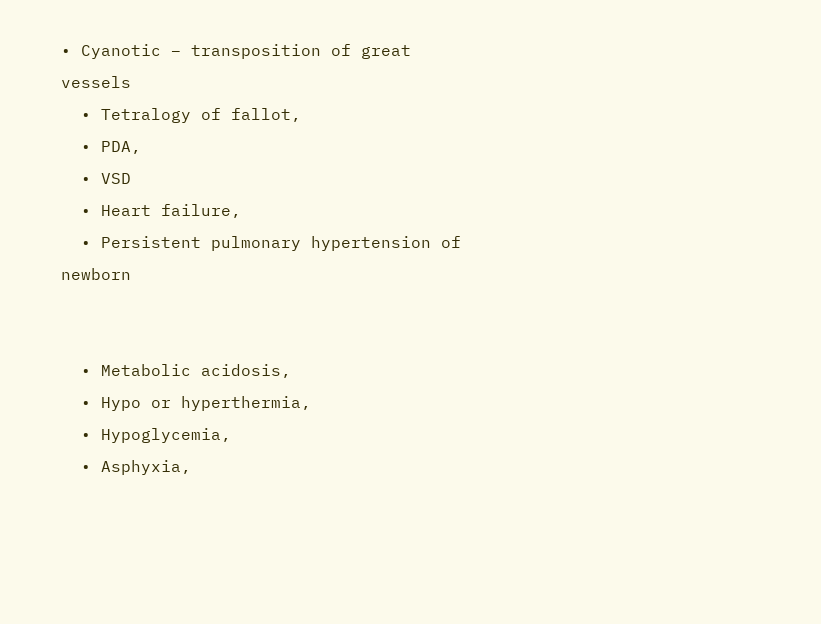• Cyanotic – transposition of great vessels
  • Tetralogy of fallot,
  • PDA,
  • VSD
  • Heart failure,
  • Persistent pulmonary hypertension of newborn


  • Metabolic acidosis,
  • Hypo or hyperthermia,
  • Hypoglycemia,
  • Asphyxia,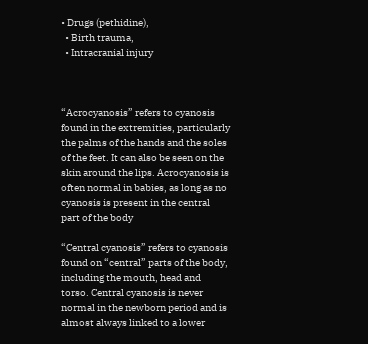• Drugs (pethidine),
  • Birth trauma,
  • Intracranial injury



“Acrocyanosis” refers to cyanosis found in the extremities, particularly the palms of the hands and the soles of the feet. It can also be seen on the skin around the lips. Acrocyanosis is often normal in babies, as long as no cyanosis is present in the central part of the body

“Central cyanosis” refers to cyanosis found on “central” parts of the body, including the mouth, head and torso. Central cyanosis is never normal in the newborn period and is almost always linked to a lower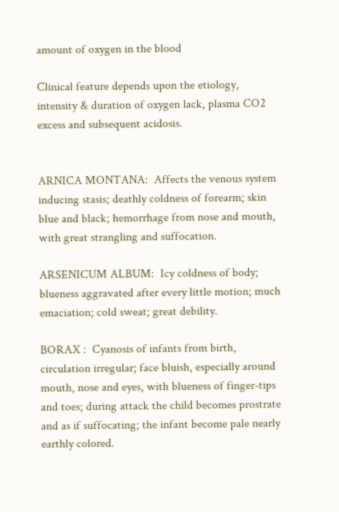amount of oxygen in the blood

Clinical feature depends upon the etiology, intensity & duration of oxygen lack, plasma CO2 excess and subsequent acidosis.


ARNICA MONTANA:  Affects the venous system inducing stasis; deathly coldness of forearm; skin blue and black; hemorrhage from nose and mouth, with great strangling and suffocation.

ARSENICUM ALBUM:  Icy coldness of body; blueness aggravated after every little motion; much emaciation; cold sweat; great debility.

BORAX :  Cyanosis of infants from birth, circulation irregular; face bluish, especially around mouth, nose and eyes, with blueness of finger-tips and toes; during attack the child becomes prostrate and as if suffocating; the infant become pale nearly earthly colored.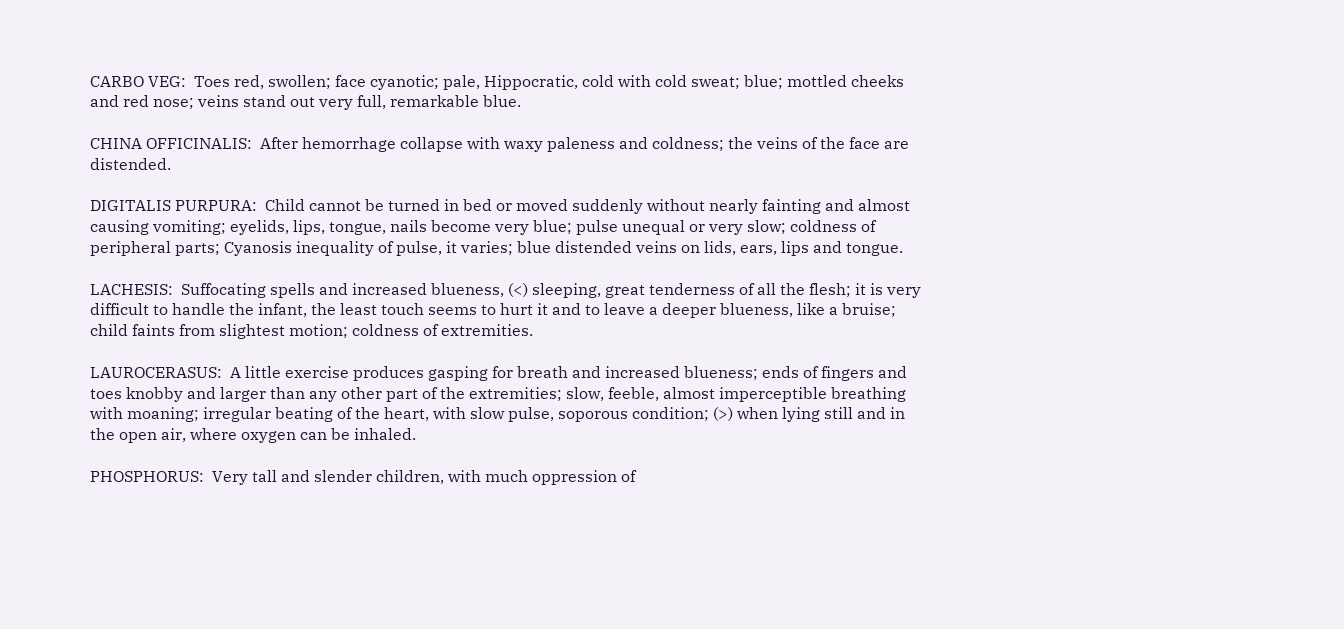CARBO VEG:  Toes red, swollen; face cyanotic; pale, Hippocratic, cold with cold sweat; blue; mottled cheeks and red nose; veins stand out very full, remarkable blue.

CHINA OFFICINALIS:  After hemorrhage collapse with waxy paleness and coldness; the veins of the face are distended.

DIGITALIS PURPURA:  Child cannot be turned in bed or moved suddenly without nearly fainting and almost causing vomiting; eyelids, lips, tongue, nails become very blue; pulse unequal or very slow; coldness of peripheral parts; Cyanosis inequality of pulse, it varies; blue distended veins on lids, ears, lips and tongue.

LACHESIS:  Suffocating spells and increased blueness, (<) sleeping, great tenderness of all the flesh; it is very difficult to handle the infant, the least touch seems to hurt it and to leave a deeper blueness, like a bruise; child faints from slightest motion; coldness of extremities.

LAUROCERASUS:  A little exercise produces gasping for breath and increased blueness; ends of fingers and toes knobby and larger than any other part of the extremities; slow, feeble, almost imperceptible breathing with moaning; irregular beating of the heart, with slow pulse, soporous condition; (>) when lying still and in the open air, where oxygen can be inhaled.

PHOSPHORUS:  Very tall and slender children, with much oppression of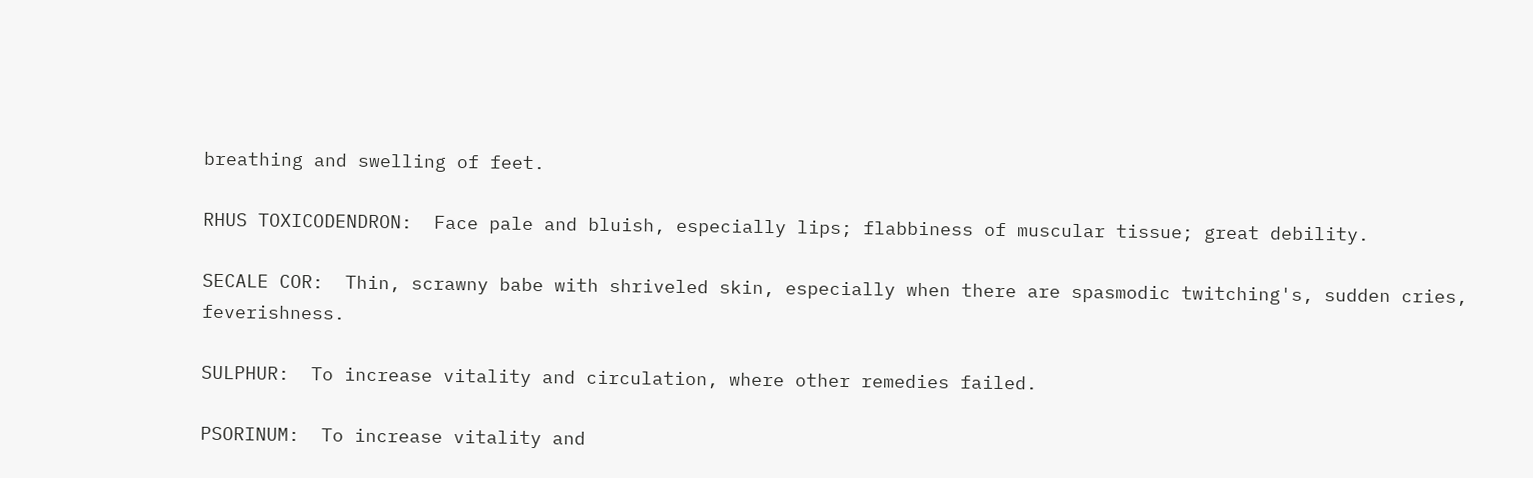breathing and swelling of feet.

RHUS TOXICODENDRON:  Face pale and bluish, especially lips; flabbiness of muscular tissue; great debility.

SECALE COR:  Thin, scrawny babe with shriveled skin, especially when there are spasmodic twitching's, sudden cries, feverishness.

SULPHUR:  To increase vitality and circulation, where other remedies failed.

PSORINUM:  To increase vitality and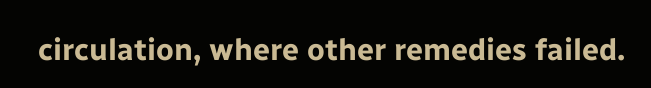circulation, where other remedies failed.